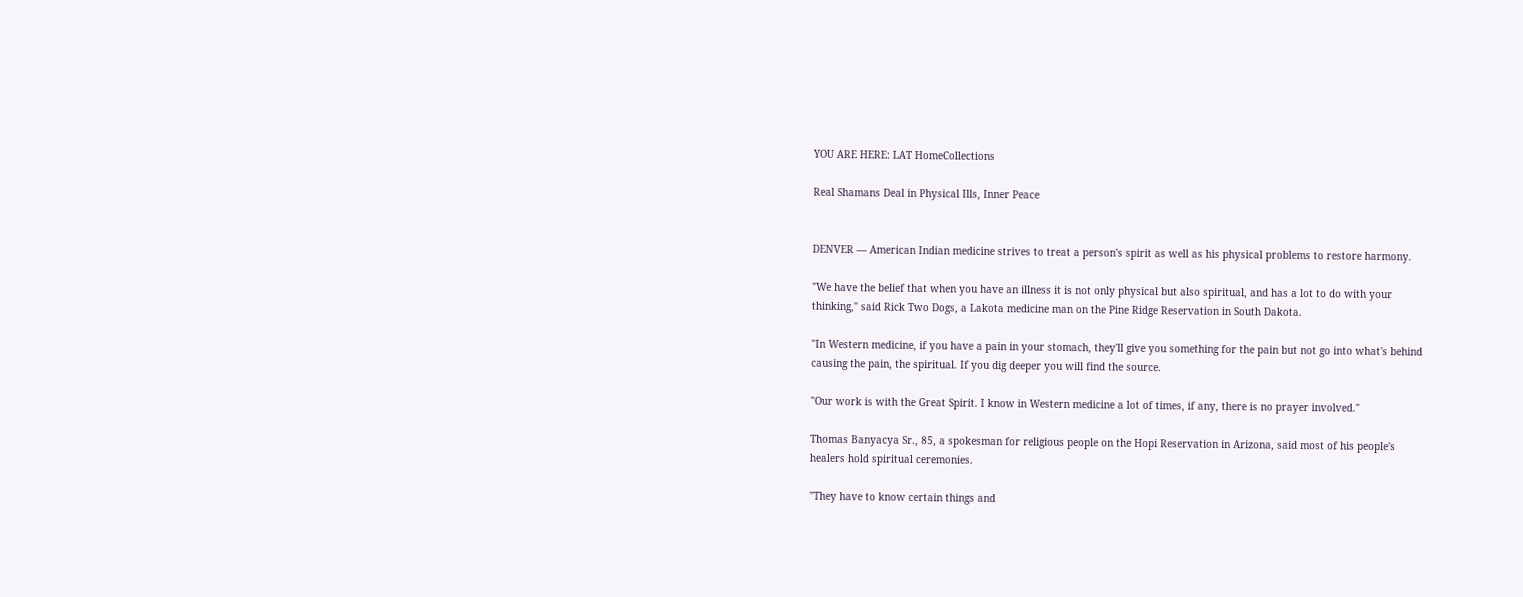YOU ARE HERE: LAT HomeCollections

Real Shamans Deal in Physical Ills, Inner Peace


DENVER — American Indian medicine strives to treat a person's spirit as well as his physical problems to restore harmony.

"We have the belief that when you have an illness it is not only physical but also spiritual, and has a lot to do with your thinking," said Rick Two Dogs, a Lakota medicine man on the Pine Ridge Reservation in South Dakota.

"In Western medicine, if you have a pain in your stomach, they'll give you something for the pain but not go into what's behind causing the pain, the spiritual. If you dig deeper you will find the source.

"Our work is with the Great Spirit. I know in Western medicine a lot of times, if any, there is no prayer involved."

Thomas Banyacya Sr., 85, a spokesman for religious people on the Hopi Reservation in Arizona, said most of his people's healers hold spiritual ceremonies.

"They have to know certain things and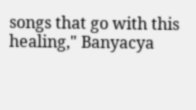songs that go with this healing," Banyacya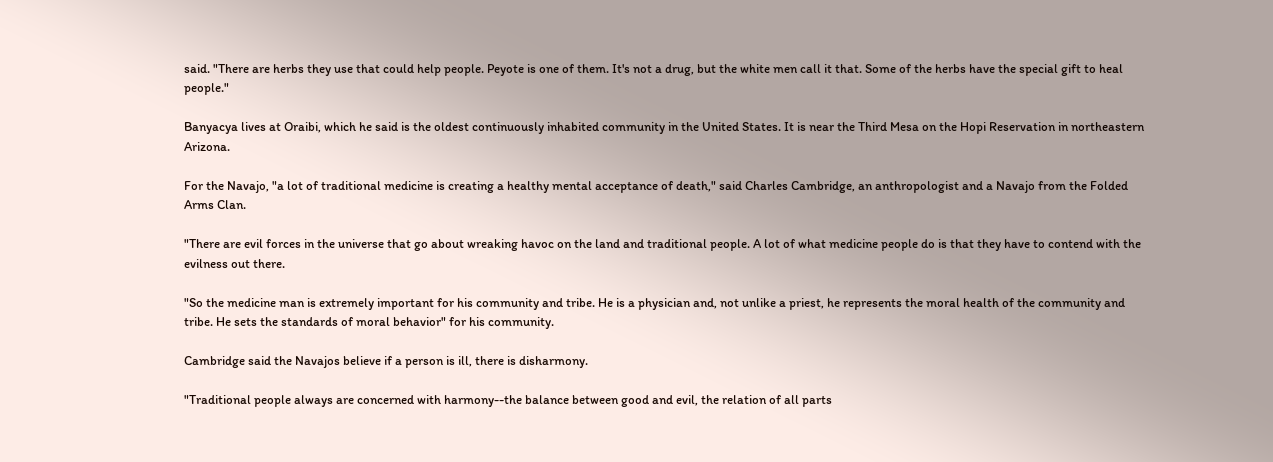said. "There are herbs they use that could help people. Peyote is one of them. It's not a drug, but the white men call it that. Some of the herbs have the special gift to heal people."

Banyacya lives at Oraibi, which he said is the oldest continuously inhabited community in the United States. It is near the Third Mesa on the Hopi Reservation in northeastern Arizona.

For the Navajo, "a lot of traditional medicine is creating a healthy mental acceptance of death," said Charles Cambridge, an anthropologist and a Navajo from the Folded Arms Clan.

"There are evil forces in the universe that go about wreaking havoc on the land and traditional people. A lot of what medicine people do is that they have to contend with the evilness out there.

"So the medicine man is extremely important for his community and tribe. He is a physician and, not unlike a priest, he represents the moral health of the community and tribe. He sets the standards of moral behavior" for his community.

Cambridge said the Navajos believe if a person is ill, there is disharmony.

"Traditional people always are concerned with harmony--the balance between good and evil, the relation of all parts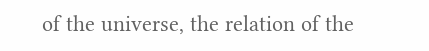of the universe, the relation of the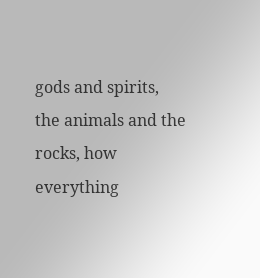gods and spirits, the animals and the rocks, how everything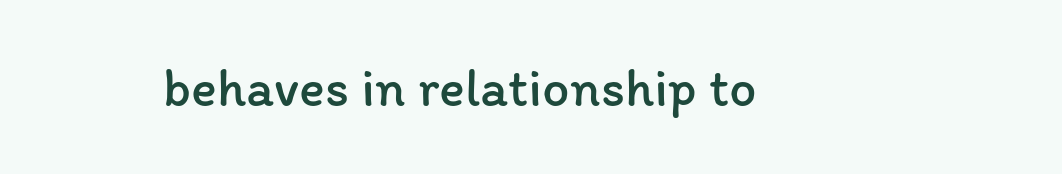behaves in relationship to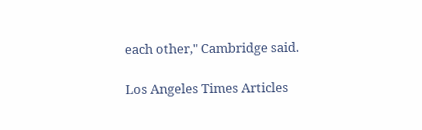each other," Cambridge said.

Los Angeles Times Articles